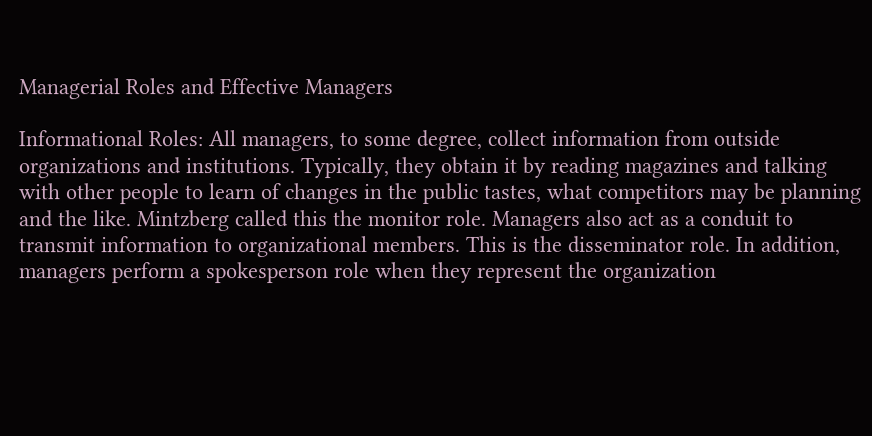Managerial Roles and Effective Managers

Informational Roles: All managers, to some degree, collect information from outside organizations and institutions. Typically, they obtain it by reading magazines and talking with other people to learn of changes in the public tastes, what competitors may be planning and the like. Mintzberg called this the monitor role. Managers also act as a conduit to transmit information to organizational members. This is the disseminator role. In addition, managers perform a spokesperson role when they represent the organization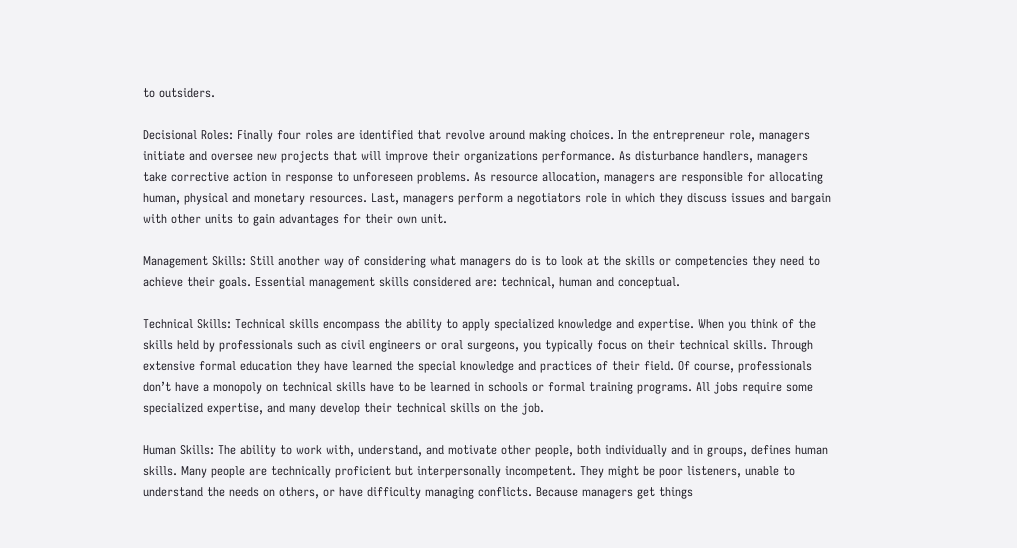to outsiders.

Decisional Roles: Finally four roles are identified that revolve around making choices. In the entrepreneur role, managers initiate and oversee new projects that will improve their organizations performance. As disturbance handlers, managers take corrective action in response to unforeseen problems. As resource allocation, managers are responsible for allocating human, physical and monetary resources. Last, managers perform a negotiators role in which they discuss issues and bargain with other units to gain advantages for their own unit.

Management Skills: Still another way of considering what managers do is to look at the skills or competencies they need to achieve their goals. Essential management skills considered are: technical, human and conceptual.

Technical Skills: Technical skills encompass the ability to apply specialized knowledge and expertise. When you think of the skills held by professionals such as civil engineers or oral surgeons, you typically focus on their technical skills. Through extensive formal education they have learned the special knowledge and practices of their field. Of course, professionals don’t have a monopoly on technical skills have to be learned in schools or formal training programs. All jobs require some specialized expertise, and many develop their technical skills on the job.

Human Skills: The ability to work with, understand, and motivate other people, both individually and in groups, defines human skills. Many people are technically proficient but interpersonally incompetent. They might be poor listeners, unable to understand the needs on others, or have difficulty managing conflicts. Because managers get things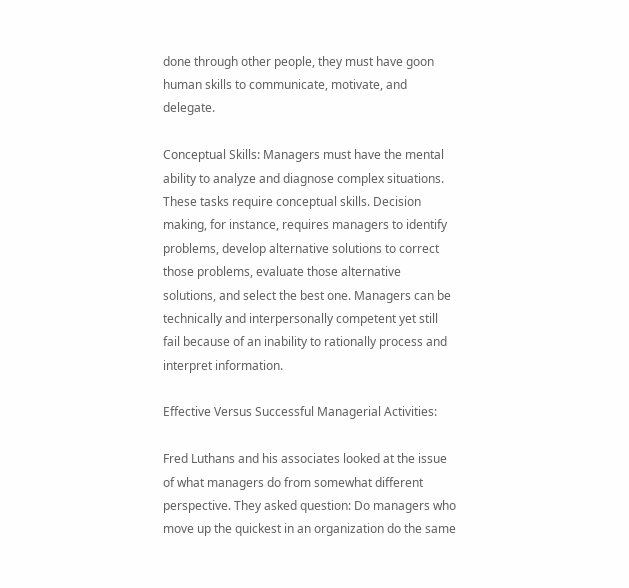done through other people, they must have goon human skills to communicate, motivate, and delegate.

Conceptual Skills: Managers must have the mental ability to analyze and diagnose complex situations. These tasks require conceptual skills. Decision making, for instance, requires managers to identify problems, develop alternative solutions to correct those problems, evaluate those alternative solutions, and select the best one. Managers can be technically and interpersonally competent yet still fail because of an inability to rationally process and interpret information.

Effective Versus Successful Managerial Activities:

Fred Luthans and his associates looked at the issue of what managers do from somewhat different perspective. They asked question: Do managers who move up the quickest in an organization do the same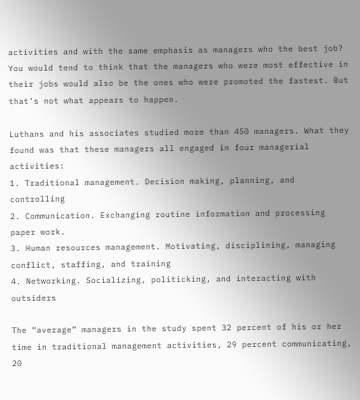activities and with the same emphasis as managers who the best job? You would tend to think that the managers who were most effective in their jobs would also be the ones who were promoted the fastest. But that’s not what appears to happen.

Luthans and his associates studied more than 450 managers. What they found was that these managers all engaged in four managerial activities:
1. Traditional management. Decision making, planning, and controlling
2. Communication. Exchanging routine information and processing paper work.
3. Human resources management. Motivating, disciplining, managing conflict, staffing, and training
4. Networking. Socializing, politicking, and interacting with outsiders

The “average” managers in the study spent 32 percent of his or her time in traditional management activities, 29 percent communicating, 20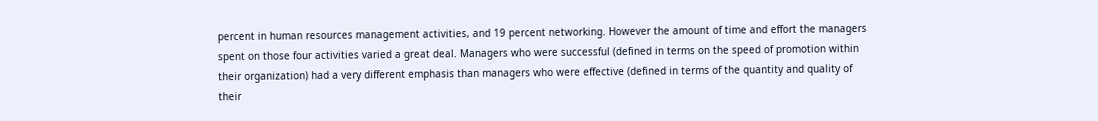percent in human resources management activities, and 19 percent networking. However the amount of time and effort the managers spent on those four activities varied a great deal. Managers who were successful (defined in terms on the speed of promotion within their organization) had a very different emphasis than managers who were effective (defined in terms of the quantity and quality of their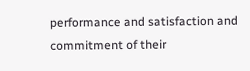performance and satisfaction and commitment of their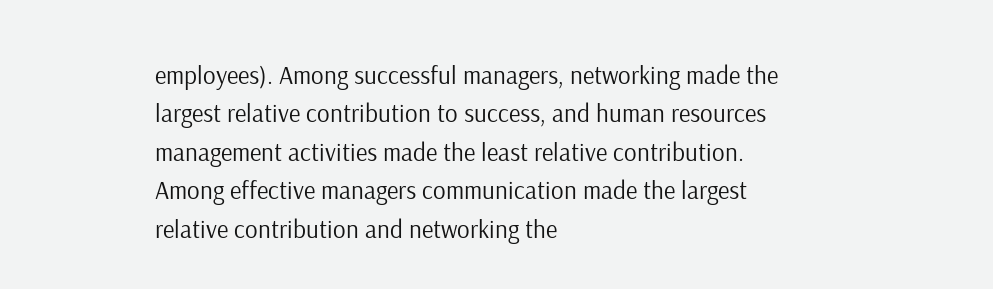employees). Among successful managers, networking made the largest relative contribution to success, and human resources management activities made the least relative contribution. Among effective managers communication made the largest relative contribution and networking the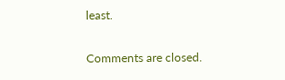least.

Comments are closed.